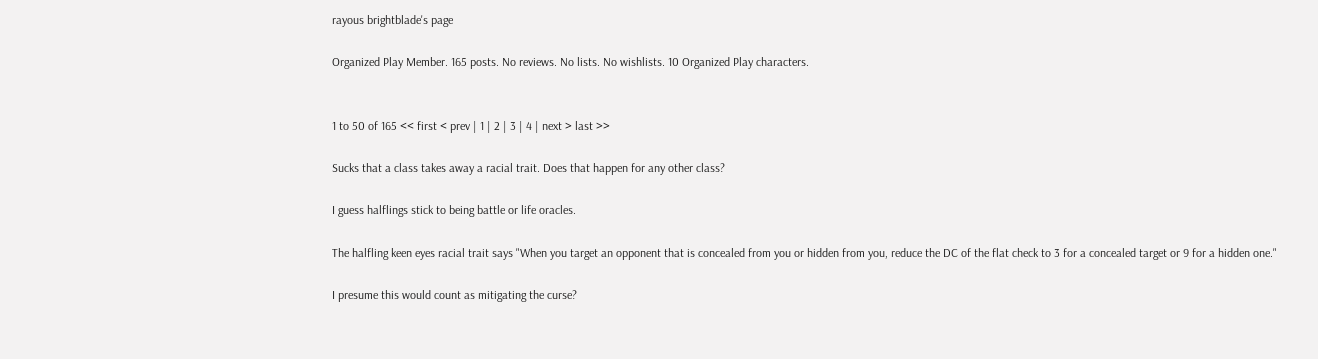rayous brightblade's page

Organized Play Member. 165 posts. No reviews. No lists. No wishlists. 10 Organized Play characters.


1 to 50 of 165 << first < prev | 1 | 2 | 3 | 4 | next > last >>

Sucks that a class takes away a racial trait. Does that happen for any other class?

I guess halflings stick to being battle or life oracles.

The halfling keen eyes racial trait says "When you target an opponent that is concealed from you or hidden from you, reduce the DC of the flat check to 3 for a concealed target or 9 for a hidden one."

I presume this would count as mitigating the curse?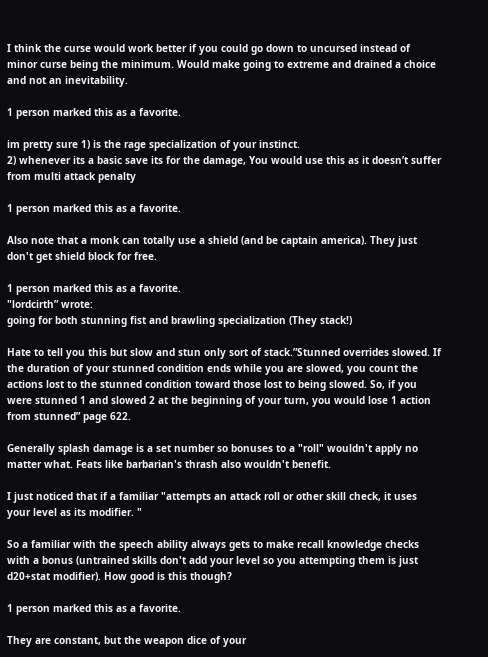I think the curse would work better if you could go down to uncursed instead of minor curse being the minimum. Would make going to extreme and drained a choice and not an inevitability.

1 person marked this as a favorite.

im pretty sure 1) is the rage specialization of your instinct.
2) whenever its a basic save its for the damage, You would use this as it doesn’t suffer from multi attack penalty

1 person marked this as a favorite.

Also note that a monk can totally use a shield (and be captain america). They just don't get shield block for free.

1 person marked this as a favorite.
"lordcirth” wrote:
going for both stunning fist and brawling specialization (They stack!)

Hate to tell you this but slow and stun only sort of stack.”Stunned overrides slowed. If the duration of your stunned condition ends while you are slowed, you count the actions lost to the stunned condition toward those lost to being slowed. So, if you were stunned 1 and slowed 2 at the beginning of your turn, you would lose 1 action from stunned” page 622.

Generally splash damage is a set number so bonuses to a "roll" wouldn't apply no matter what. Feats like barbarian's thrash also wouldn't benefit.

I just noticed that if a familiar "attempts an attack roll or other skill check, it uses your level as its modifier. "

So a familiar with the speech ability always gets to make recall knowledge checks with a bonus (untrained skills don't add your level so you attempting them is just d20+stat modifier). How good is this though?

1 person marked this as a favorite.

They are constant, but the weapon dice of your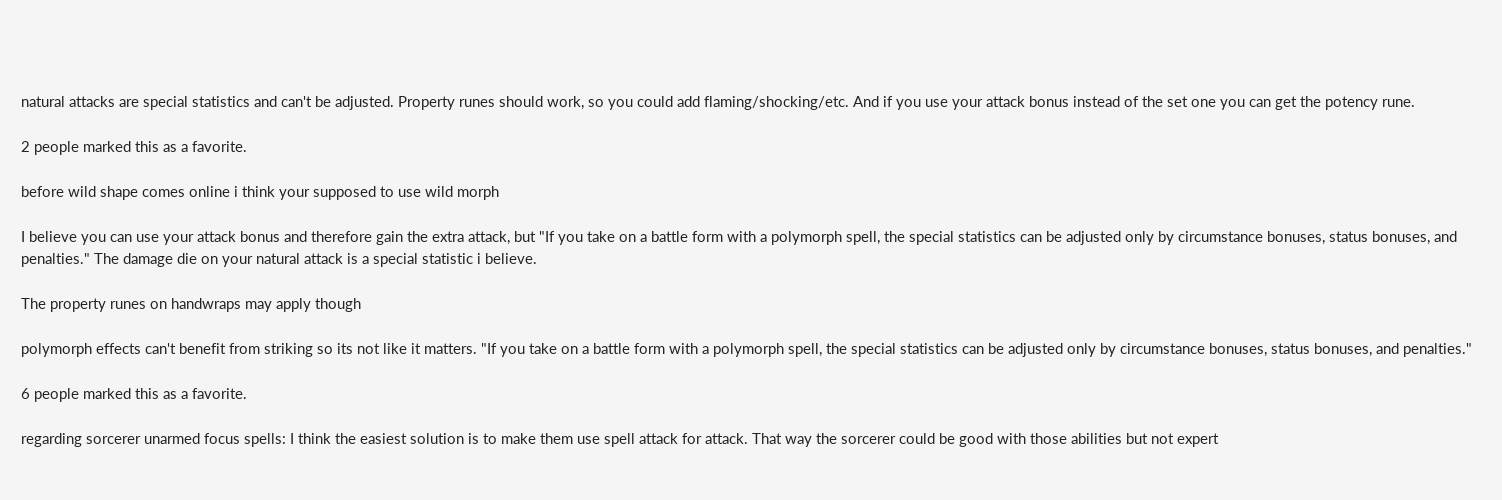natural attacks are special statistics and can't be adjusted. Property runes should work, so you could add flaming/shocking/etc. And if you use your attack bonus instead of the set one you can get the potency rune.

2 people marked this as a favorite.

before wild shape comes online i think your supposed to use wild morph

I believe you can use your attack bonus and therefore gain the extra attack, but "If you take on a battle form with a polymorph spell, the special statistics can be adjusted only by circumstance bonuses, status bonuses, and penalties." The damage die on your natural attack is a special statistic i believe.

The property runes on handwraps may apply though

polymorph effects can't benefit from striking so its not like it matters. "If you take on a battle form with a polymorph spell, the special statistics can be adjusted only by circumstance bonuses, status bonuses, and penalties."

6 people marked this as a favorite.

regarding sorcerer unarmed focus spells: I think the easiest solution is to make them use spell attack for attack. That way the sorcerer could be good with those abilities but not expert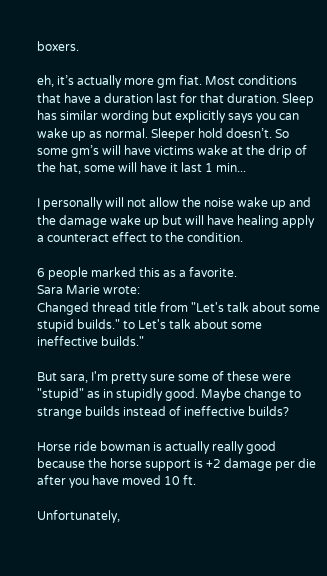boxers.

eh, it’s actually more gm fiat. Most conditions that have a duration last for that duration. Sleep has similar wording but explicitly says you can wake up as normal. Sleeper hold doesn’t. So some gm’s will have victims wake at the drip of the hat, some will have it last 1 min...

I personally will not allow the noise wake up and the damage wake up but will have healing apply a counteract effect to the condition.

6 people marked this as a favorite.
Sara Marie wrote:
Changed thread title from "Let's talk about some stupid builds." to Let's talk about some ineffective builds."

But sara, I'm pretty sure some of these were "stupid" as in stupidly good. Maybe change to strange builds instead of ineffective builds?

Horse ride bowman is actually really good because the horse support is +2 damage per die after you have moved 10 ft.

Unfortunately,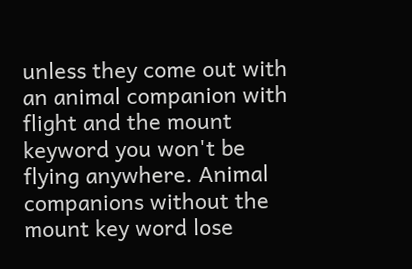unless they come out with an animal companion with flight and the mount keyword you won't be flying anywhere. Animal companions without the mount key word lose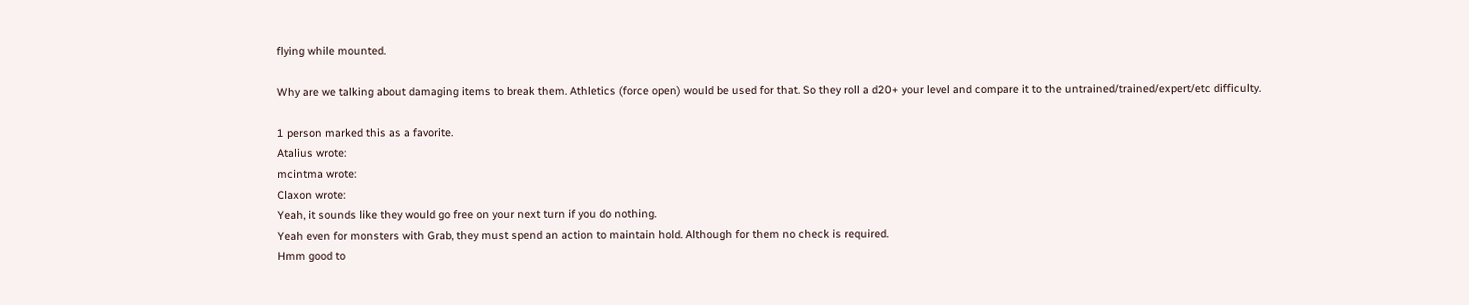flying while mounted.

Why are we talking about damaging items to break them. Athletics (force open) would be used for that. So they roll a d20+ your level and compare it to the untrained/trained/expert/etc difficulty.

1 person marked this as a favorite.
Atalius wrote:
mcintma wrote:
Claxon wrote:
Yeah, it sounds like they would go free on your next turn if you do nothing.
Yeah even for monsters with Grab, they must spend an action to maintain hold. Although for them no check is required.
Hmm good to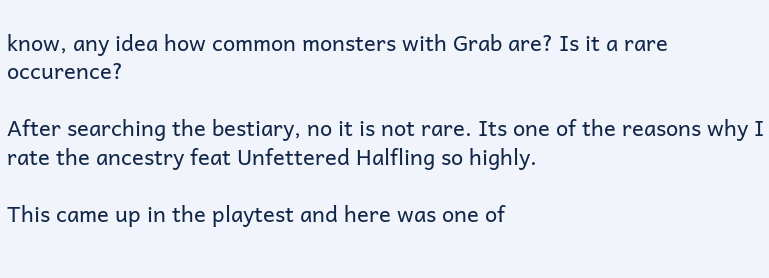know, any idea how common monsters with Grab are? Is it a rare occurence?

After searching the bestiary, no it is not rare. Its one of the reasons why I rate the ancestry feat Unfettered Halfling so highly.

This came up in the playtest and here was one of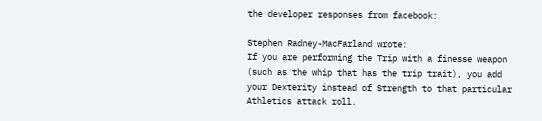the developer responses from facebook:

Stephen Radney-MacFarland wrote:
If you are performing the Trip with a finesse weapon (such as the whip that has the trip trait), you add your Dexterity instead of Strength to that particular Athletics attack roll.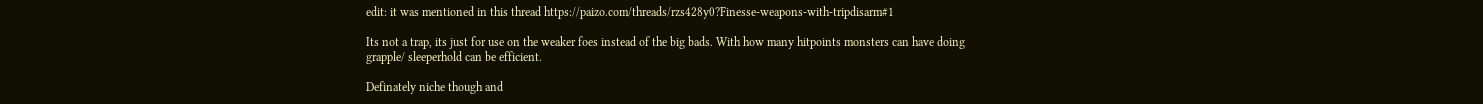edit: it was mentioned in this thread https://paizo.com/threads/rzs428y0?Finesse-weapons-with-tripdisarm#1

Its not a trap, its just for use on the weaker foes instead of the big bads. With how many hitpoints monsters can have doing grapple/ sleeperhold can be efficient.

Definately niche though and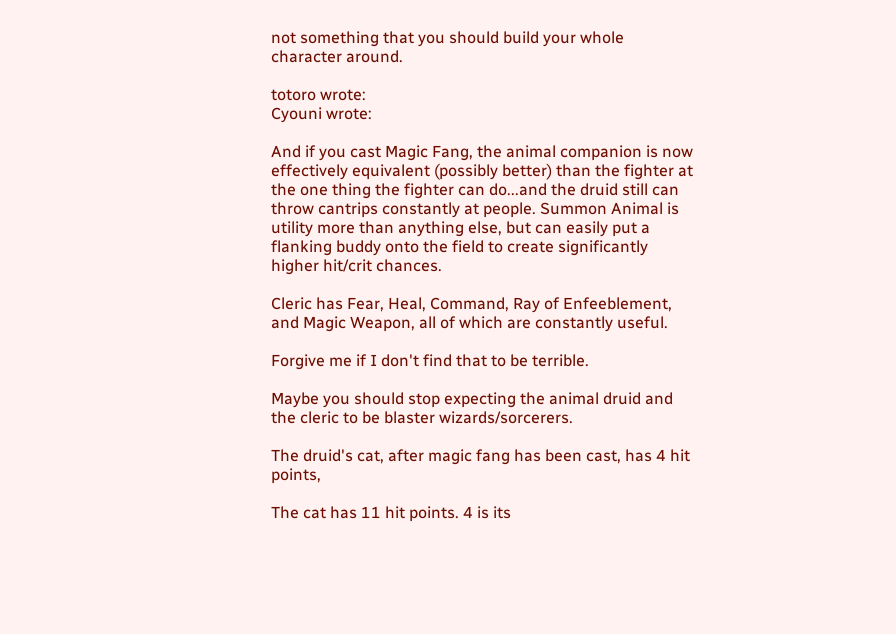not something that you should build your whole character around.

totoro wrote:
Cyouni wrote:

And if you cast Magic Fang, the animal companion is now effectively equivalent (possibly better) than the fighter at the one thing the fighter can do...and the druid still can throw cantrips constantly at people. Summon Animal is utility more than anything else, but can easily put a flanking buddy onto the field to create significantly higher hit/crit chances.

Cleric has Fear, Heal, Command, Ray of Enfeeblement, and Magic Weapon, all of which are constantly useful.

Forgive me if I don't find that to be terrible.

Maybe you should stop expecting the animal druid and the cleric to be blaster wizards/sorcerers.

The druid's cat, after magic fang has been cast, has 4 hit points,

The cat has 11 hit points. 4 is its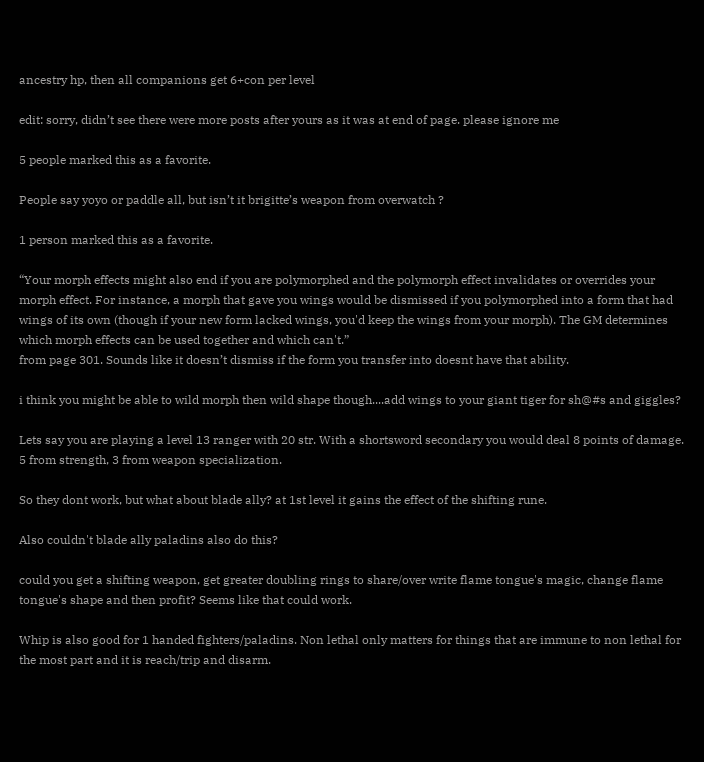ancestry hp, then all companions get 6+con per level

edit: sorry, didn’t see there were more posts after yours as it was at end of page. please ignore me

5 people marked this as a favorite.

People say yoyo or paddle all, but isn’t it brigitte’s weapon from overwatch ?

1 person marked this as a favorite.

“Your morph effects might also end if you are polymorphed and the polymorph effect invalidates or overrides your morph effect. For instance, a morph that gave you wings would be dismissed if you polymorphed into a form that had wings of its own (though if your new form lacked wings, you'd keep the wings from your morph). The GM determines which morph effects can be used together and which can't.”
from page 301. Sounds like it doesn’t dismiss if the form you transfer into doesnt have that ability.

i think you might be able to wild morph then wild shape though....add wings to your giant tiger for sh@#s and giggles?

Lets say you are playing a level 13 ranger with 20 str. With a shortsword secondary you would deal 8 points of damage. 5 from strength, 3 from weapon specialization.

So they dont work, but what about blade ally? at 1st level it gains the effect of the shifting rune.

Also couldn't blade ally paladins also do this?

could you get a shifting weapon, get greater doubling rings to share/over write flame tongue's magic, change flame tongue's shape and then profit? Seems like that could work.

Whip is also good for 1 handed fighters/paladins. Non lethal only matters for things that are immune to non lethal for the most part and it is reach/trip and disarm.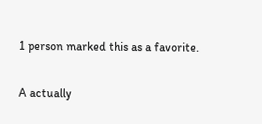1 person marked this as a favorite.

A actually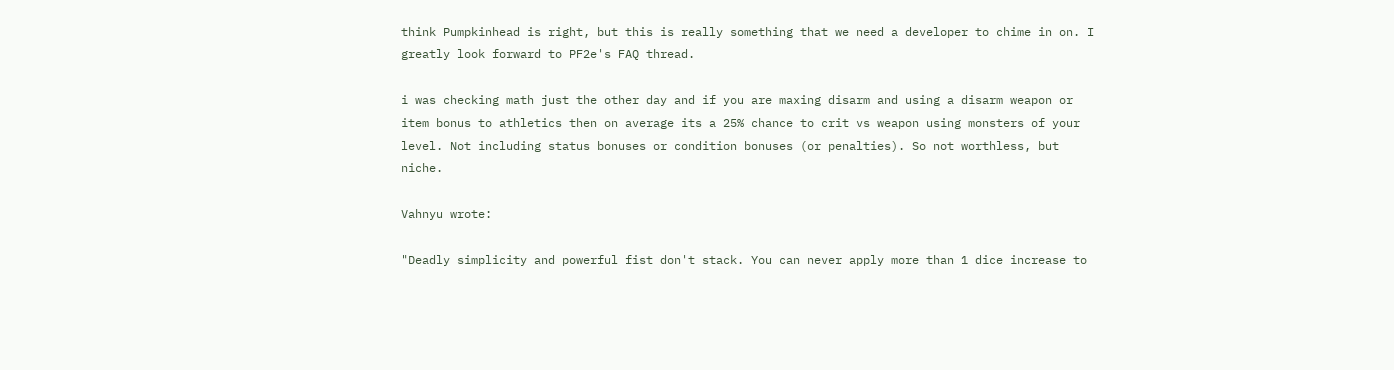think Pumpkinhead is right, but this is really something that we need a developer to chime in on. I greatly look forward to PF2e's FAQ thread.

i was checking math just the other day and if you are maxing disarm and using a disarm weapon or item bonus to athletics then on average its a 25% chance to crit vs weapon using monsters of your level. Not including status bonuses or condition bonuses (or penalties). So not worthless, but niche.

Vahnyu wrote:

"Deadly simplicity and powerful fist don't stack. You can never apply more than 1 dice increase to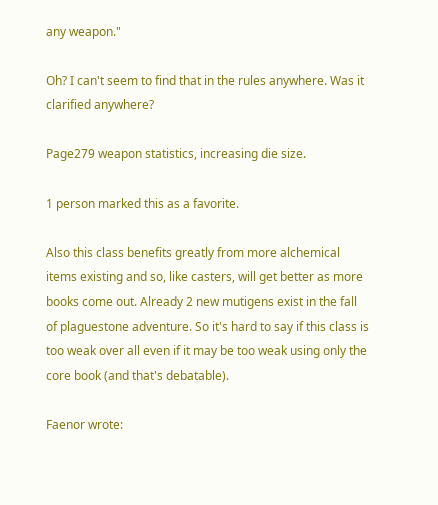any weapon."

Oh? I can't seem to find that in the rules anywhere. Was it clarified anywhere?

Page279 weapon statistics, increasing die size.

1 person marked this as a favorite.

Also this class benefits greatly from more alchemical items existing and so, like casters, will get better as more books come out. Already 2 new mutigens exist in the fall of plaguestone adventure. So it's hard to say if this class is too weak over all even if it may be too weak using only the core book (and that's debatable).

Faenor wrote: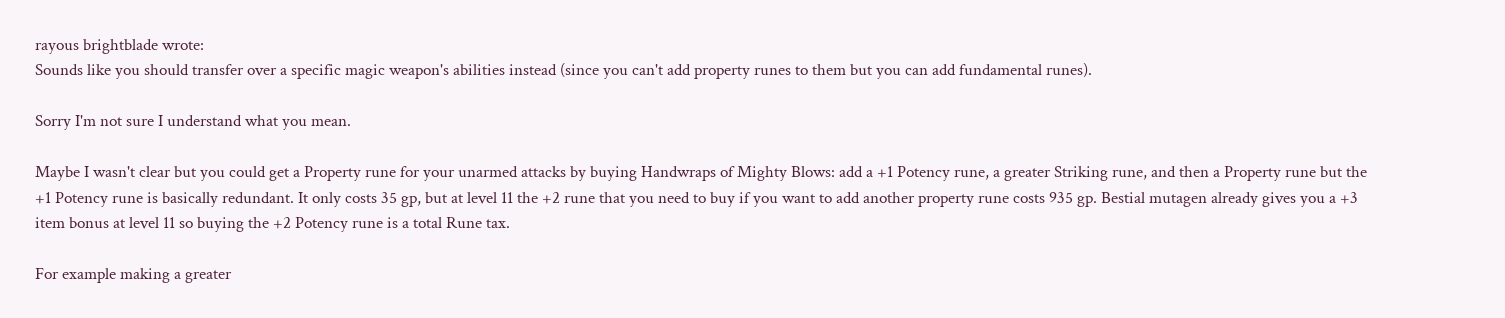rayous brightblade wrote:
Sounds like you should transfer over a specific magic weapon's abilities instead (since you can't add property runes to them but you can add fundamental runes).

Sorry I'm not sure I understand what you mean.

Maybe I wasn't clear but you could get a Property rune for your unarmed attacks by buying Handwraps of Mighty Blows: add a +1 Potency rune, a greater Striking rune, and then a Property rune but the +1 Potency rune is basically redundant. It only costs 35 gp, but at level 11 the +2 rune that you need to buy if you want to add another property rune costs 935 gp. Bestial mutagen already gives you a +3 item bonus at level 11 so buying the +2 Potency rune is a total Rune tax.

For example making a greater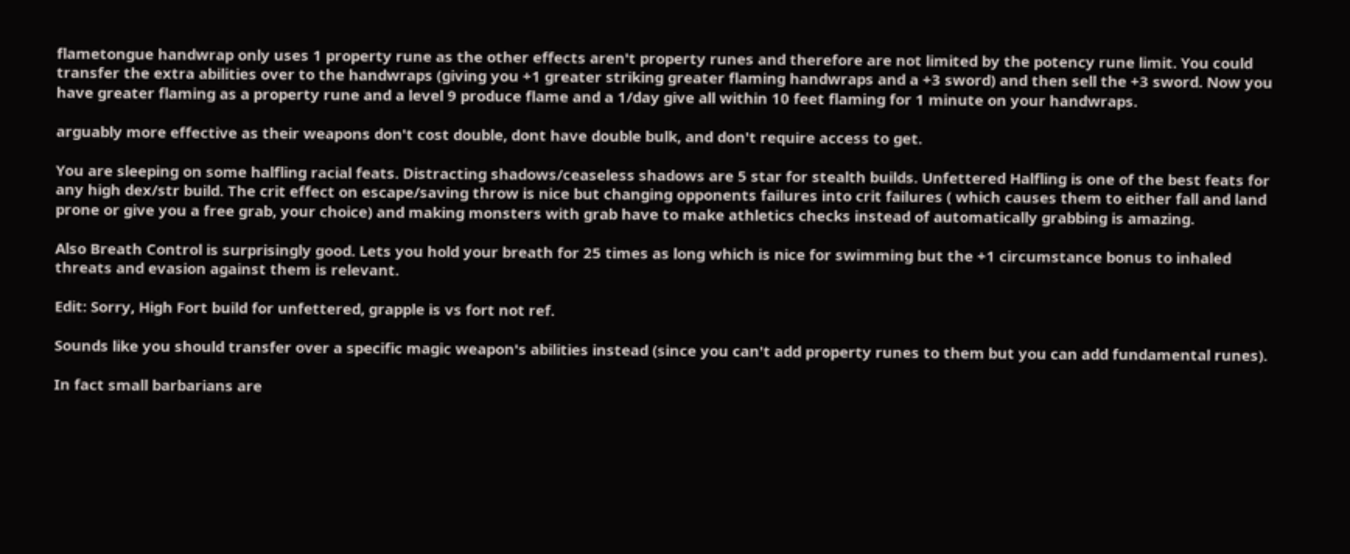flametongue handwrap only uses 1 property rune as the other effects aren't property runes and therefore are not limited by the potency rune limit. You could transfer the extra abilities over to the handwraps (giving you +1 greater striking greater flaming handwraps and a +3 sword) and then sell the +3 sword. Now you have greater flaming as a property rune and a level 9 produce flame and a 1/day give all within 10 feet flaming for 1 minute on your handwraps.

arguably more effective as their weapons don't cost double, dont have double bulk, and don't require access to get.

You are sleeping on some halfling racial feats. Distracting shadows/ceaseless shadows are 5 star for stealth builds. Unfettered Halfling is one of the best feats for any high dex/str build. The crit effect on escape/saving throw is nice but changing opponents failures into crit failures ( which causes them to either fall and land prone or give you a free grab, your choice) and making monsters with grab have to make athletics checks instead of automatically grabbing is amazing.

Also Breath Control is surprisingly good. Lets you hold your breath for 25 times as long which is nice for swimming but the +1 circumstance bonus to inhaled threats and evasion against them is relevant.

Edit: Sorry, High Fort build for unfettered, grapple is vs fort not ref.

Sounds like you should transfer over a specific magic weapon's abilities instead (since you can't add property runes to them but you can add fundamental runes).

In fact small barbarians are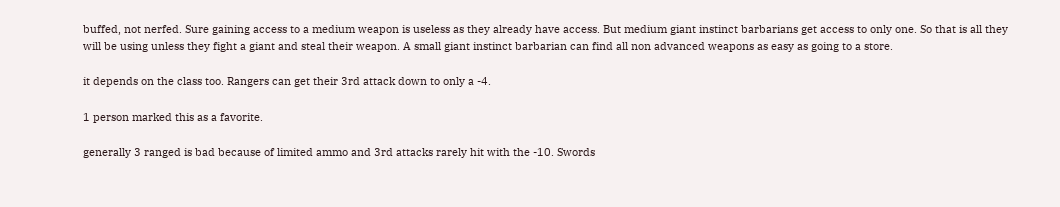buffed, not nerfed. Sure gaining access to a medium weapon is useless as they already have access. But medium giant instinct barbarians get access to only one. So that is all they will be using unless they fight a giant and steal their weapon. A small giant instinct barbarian can find all non advanced weapons as easy as going to a store.

it depends on the class too. Rangers can get their 3rd attack down to only a -4.

1 person marked this as a favorite.

generally 3 ranged is bad because of limited ammo and 3rd attacks rarely hit with the -10. Swords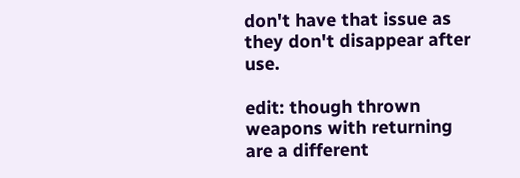don't have that issue as they don't disappear after use.

edit: though thrown weapons with returning are a different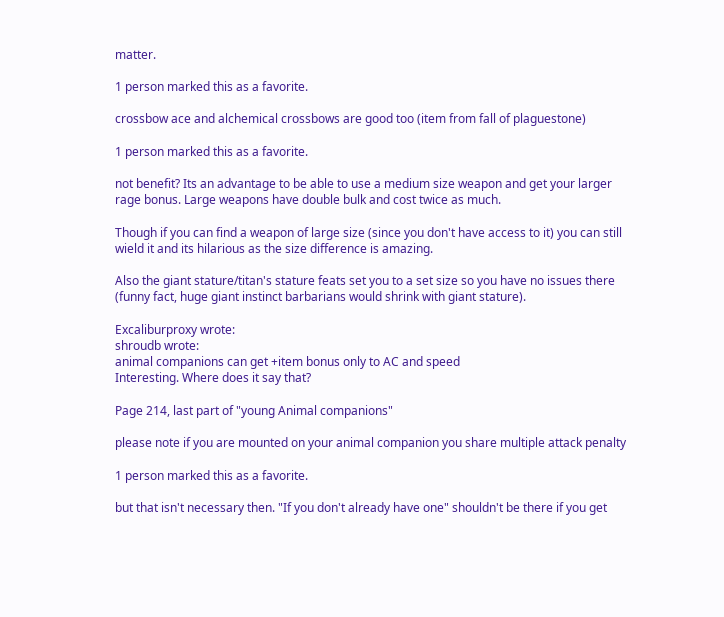matter.

1 person marked this as a favorite.

crossbow ace and alchemical crossbows are good too (item from fall of plaguestone)

1 person marked this as a favorite.

not benefit? Its an advantage to be able to use a medium size weapon and get your larger rage bonus. Large weapons have double bulk and cost twice as much.

Though if you can find a weapon of large size (since you don't have access to it) you can still wield it and its hilarious as the size difference is amazing.

Also the giant stature/titan's stature feats set you to a set size so you have no issues there (funny fact, huge giant instinct barbarians would shrink with giant stature).

Excaliburproxy wrote:
shroudb wrote:
animal companions can get +item bonus only to AC and speed
Interesting. Where does it say that?

Page 214, last part of "young Animal companions"

please note if you are mounted on your animal companion you share multiple attack penalty

1 person marked this as a favorite.

but that isn't necessary then. "If you don't already have one" shouldn't be there if you get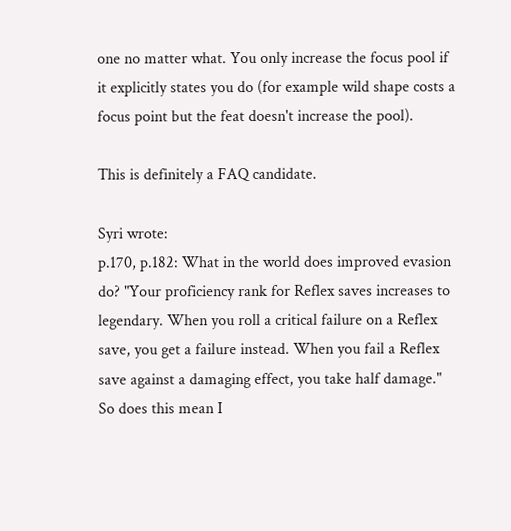one no matter what. You only increase the focus pool if it explicitly states you do (for example wild shape costs a focus point but the feat doesn't increase the pool).

This is definitely a FAQ candidate.

Syri wrote:
p.170, p.182: What in the world does improved evasion do? "Your proficiency rank for Reflex saves increases to legendary. When you roll a critical failure on a Reflex save, you get a failure instead. When you fail a Reflex save against a damaging effect, you take half damage." So does this mean I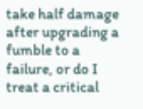take half damage after upgrading a fumble to a failure, or do I treat a critical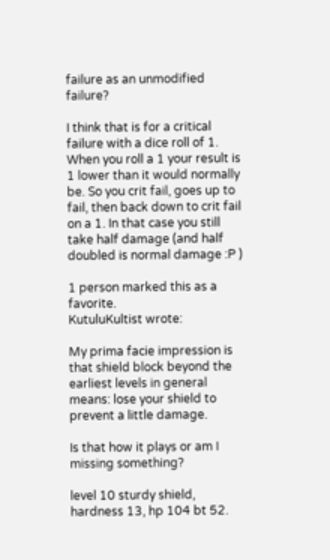failure as an unmodified failure?

I think that is for a critical failure with a dice roll of 1. When you roll a 1 your result is 1 lower than it would normally be. So you crit fail, goes up to fail, then back down to crit fail on a 1. In that case you still take half damage (and half doubled is normal damage :P )

1 person marked this as a favorite.
KutuluKultist wrote:

My prima facie impression is that shield block beyond the earliest levels in general means: lose your shield to prevent a little damage.

Is that how it plays or am I missing something?

level 10 sturdy shield, hardness 13, hp 104 bt 52.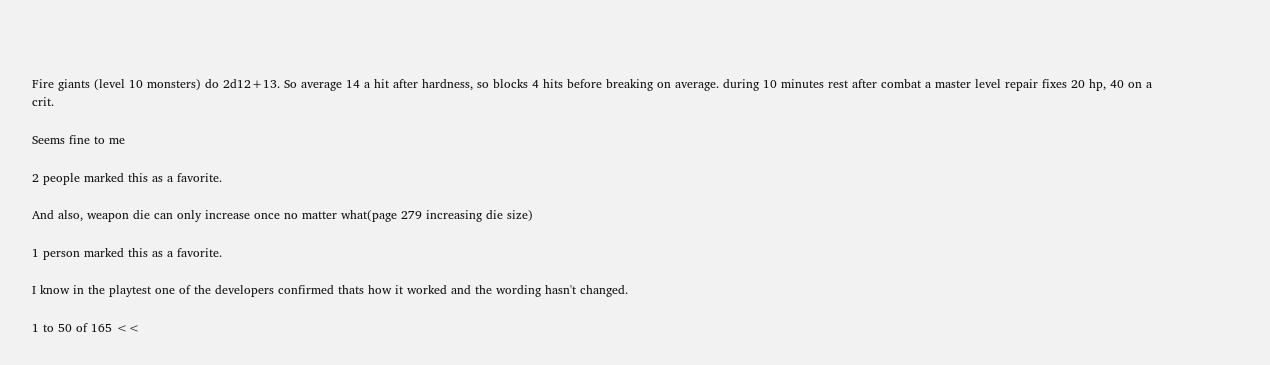Fire giants (level 10 monsters) do 2d12+13. So average 14 a hit after hardness, so blocks 4 hits before breaking on average. during 10 minutes rest after combat a master level repair fixes 20 hp, 40 on a crit.

Seems fine to me

2 people marked this as a favorite.

And also, weapon die can only increase once no matter what(page 279 increasing die size)

1 person marked this as a favorite.

I know in the playtest one of the developers confirmed thats how it worked and the wording hasn't changed.

1 to 50 of 165 <<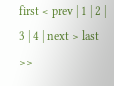first < prev | 1 | 2 | 3 | 4 | next > last >>